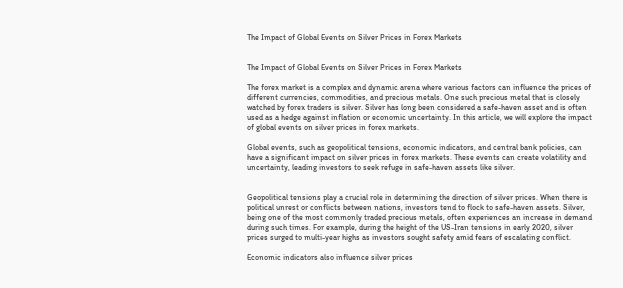The Impact of Global Events on Silver Prices in Forex Markets


The Impact of Global Events on Silver Prices in Forex Markets

The forex market is a complex and dynamic arena where various factors can influence the prices of different currencies, commodities, and precious metals. One such precious metal that is closely watched by forex traders is silver. Silver has long been considered a safe-haven asset and is often used as a hedge against inflation or economic uncertainty. In this article, we will explore the impact of global events on silver prices in forex markets.

Global events, such as geopolitical tensions, economic indicators, and central bank policies, can have a significant impact on silver prices in forex markets. These events can create volatility and uncertainty, leading investors to seek refuge in safe-haven assets like silver.


Geopolitical tensions play a crucial role in determining the direction of silver prices. When there is political unrest or conflicts between nations, investors tend to flock to safe-haven assets. Silver, being one of the most commonly traded precious metals, often experiences an increase in demand during such times. For example, during the height of the US-Iran tensions in early 2020, silver prices surged to multi-year highs as investors sought safety amid fears of escalating conflict.

Economic indicators also influence silver prices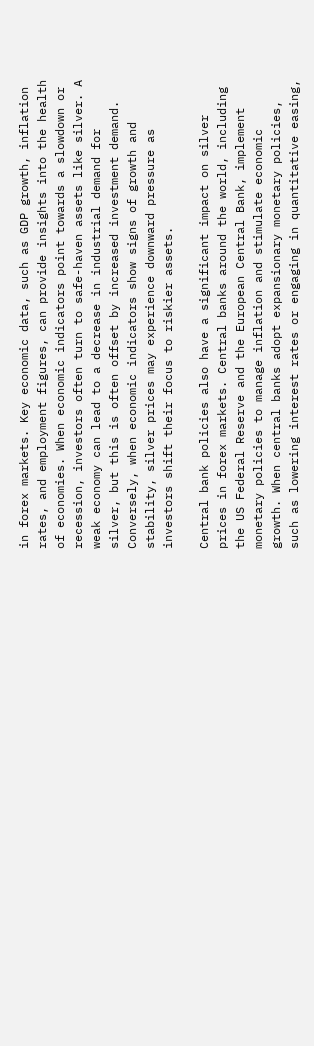in forex markets. Key economic data, such as GDP growth, inflation rates, and employment figures, can provide insights into the health of economies. When economic indicators point towards a slowdown or recession, investors often turn to safe-haven assets like silver. A weak economy can lead to a decrease in industrial demand for silver, but this is often offset by increased investment demand. Conversely, when economic indicators show signs of growth and stability, silver prices may experience downward pressure as investors shift their focus to riskier assets.

Central bank policies also have a significant impact on silver prices in forex markets. Central banks around the world, including the US Federal Reserve and the European Central Bank, implement monetary policies to manage inflation and stimulate economic growth. When central banks adopt expansionary monetary policies, such as lowering interest rates or engaging in quantitative easing,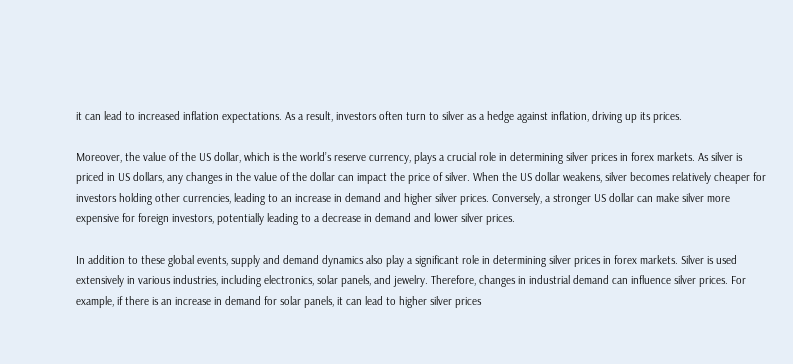it can lead to increased inflation expectations. As a result, investors often turn to silver as a hedge against inflation, driving up its prices.

Moreover, the value of the US dollar, which is the world’s reserve currency, plays a crucial role in determining silver prices in forex markets. As silver is priced in US dollars, any changes in the value of the dollar can impact the price of silver. When the US dollar weakens, silver becomes relatively cheaper for investors holding other currencies, leading to an increase in demand and higher silver prices. Conversely, a stronger US dollar can make silver more expensive for foreign investors, potentially leading to a decrease in demand and lower silver prices.

In addition to these global events, supply and demand dynamics also play a significant role in determining silver prices in forex markets. Silver is used extensively in various industries, including electronics, solar panels, and jewelry. Therefore, changes in industrial demand can influence silver prices. For example, if there is an increase in demand for solar panels, it can lead to higher silver prices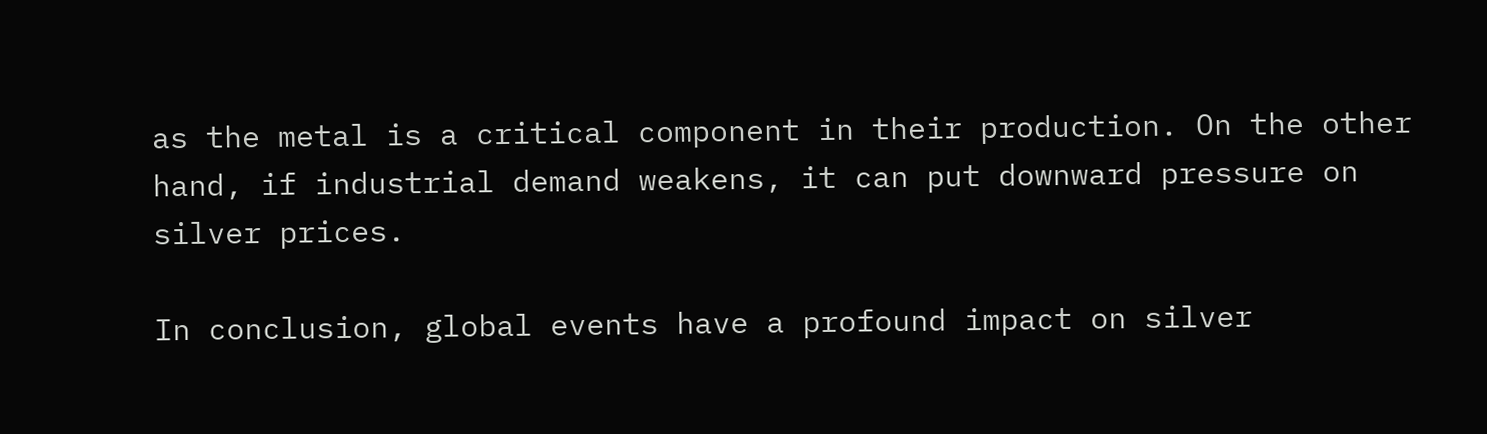as the metal is a critical component in their production. On the other hand, if industrial demand weakens, it can put downward pressure on silver prices.

In conclusion, global events have a profound impact on silver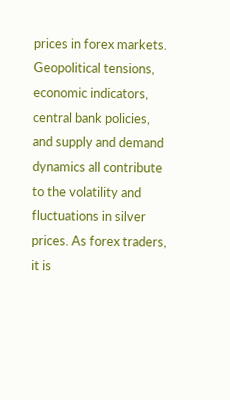prices in forex markets. Geopolitical tensions, economic indicators, central bank policies, and supply and demand dynamics all contribute to the volatility and fluctuations in silver prices. As forex traders, it is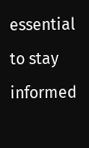essential to stay informed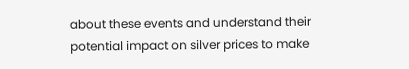about these events and understand their potential impact on silver prices to make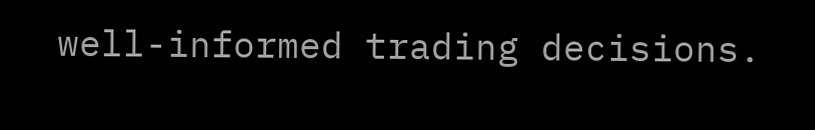well-informed trading decisions.